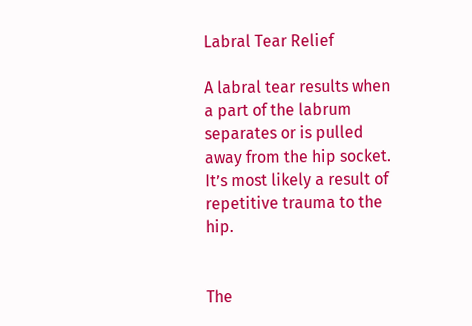Labral Tear Relief

A labral tear results when a part of the labrum separates or is pulled away from the hip socket. It’s most likely a result of repetitive trauma to the hip.


The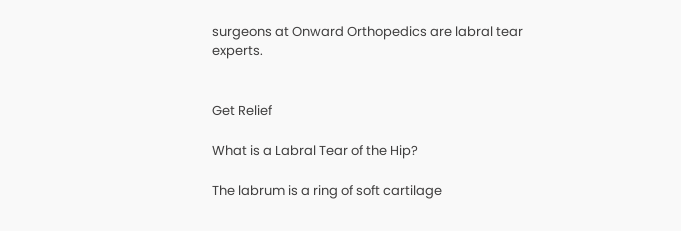surgeons at Onward Orthopedics are labral tear experts.


Get Relief

What is a Labral Tear of the Hip?

The labrum is a ring of soft cartilage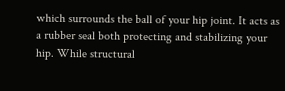which surrounds the ball of your hip joint. It acts as a rubber seal both protecting and stabilizing your hip. While structural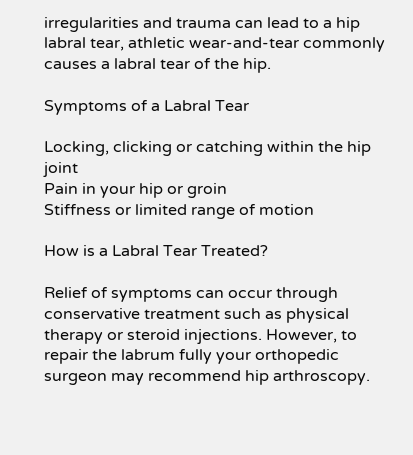irregularities and trauma can lead to a hip labral tear, athletic wear-and-tear commonly causes a labral tear of the hip.

Symptoms of a Labral Tear

Locking, clicking or catching within the hip joint
Pain in your hip or groin
Stiffness or limited range of motion

How is a Labral Tear Treated?

Relief of symptoms can occur through conservative treatment such as physical therapy or steroid injections. However, to repair the labrum fully your orthopedic surgeon may recommend hip arthroscopy.